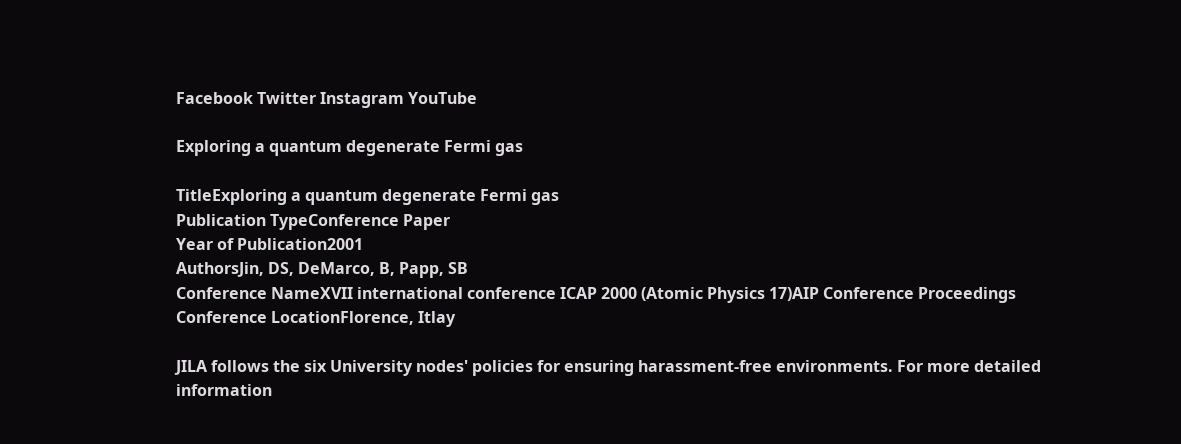Facebook Twitter Instagram YouTube

Exploring a quantum degenerate Fermi gas

TitleExploring a quantum degenerate Fermi gas
Publication TypeConference Paper
Year of Publication2001
AuthorsJin, DS, DeMarco, B, Papp, SB
Conference NameXVII international conference ICAP 2000 (Atomic Physics 17)AIP Conference Proceedings
Conference LocationFlorence, Itlay

JILA follows the six University nodes' policies for ensuring harassment-free environments. For more detailed information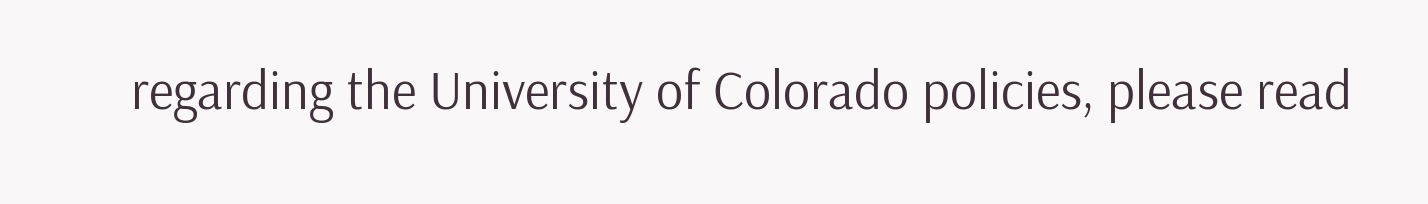regarding the University of Colorado policies, please read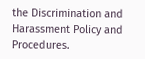the Discrimination and Harassment Policy and Procedures.